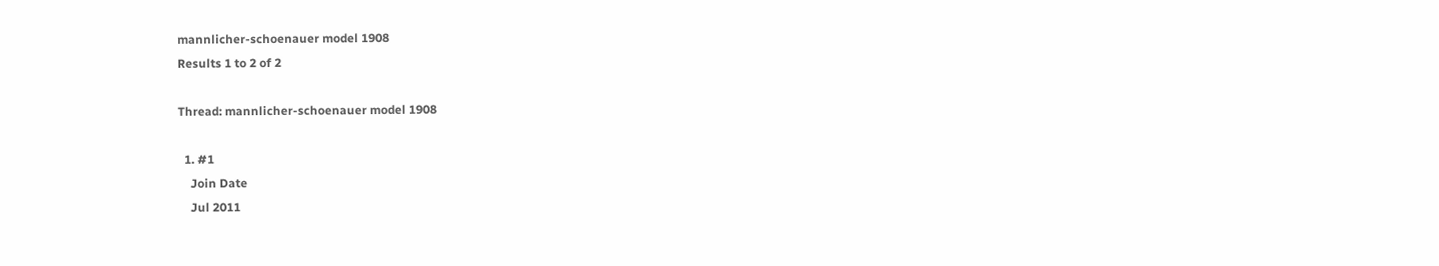mannlicher-schoenauer model 1908
Results 1 to 2 of 2

Thread: mannlicher-schoenauer model 1908

  1. #1
    Join Date
    Jul 2011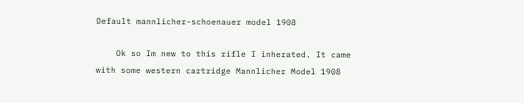Default mannlicher-schoenauer model 1908

    Ok so Im new to this rifle I inherated. It came with some western cartridge Mannlicher Model 1908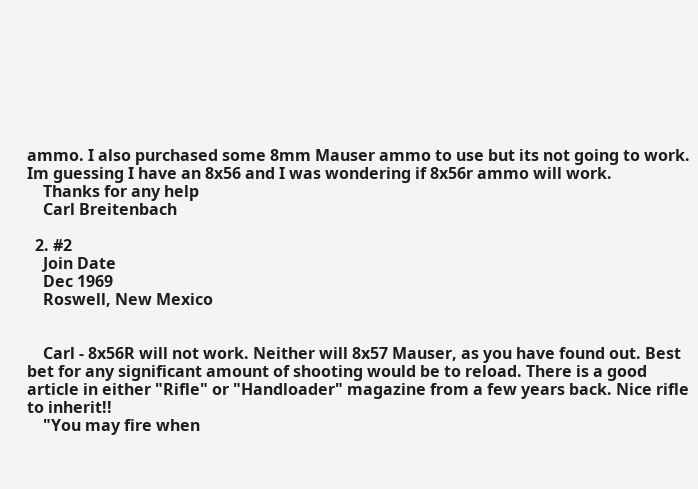ammo. I also purchased some 8mm Mauser ammo to use but its not going to work. Im guessing I have an 8x56 and I was wondering if 8x56r ammo will work.
    Thanks for any help
    Carl Breitenbach

  2. #2
    Join Date
    Dec 1969
    Roswell, New Mexico


    Carl - 8x56R will not work. Neither will 8x57 Mauser, as you have found out. Best bet for any significant amount of shooting would be to reload. There is a good article in either "Rifle" or "Handloader" magazine from a few years back. Nice rifle to inherit!!
    "You may fire when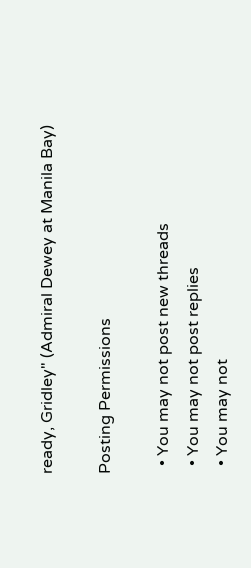ready, Gridley" (Admiral Dewey at Manila Bay)

Posting Permissions

  • You may not post new threads
  • You may not post replies
  • You may not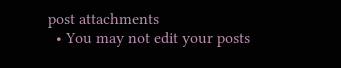post attachments
  • You may not edit your posts